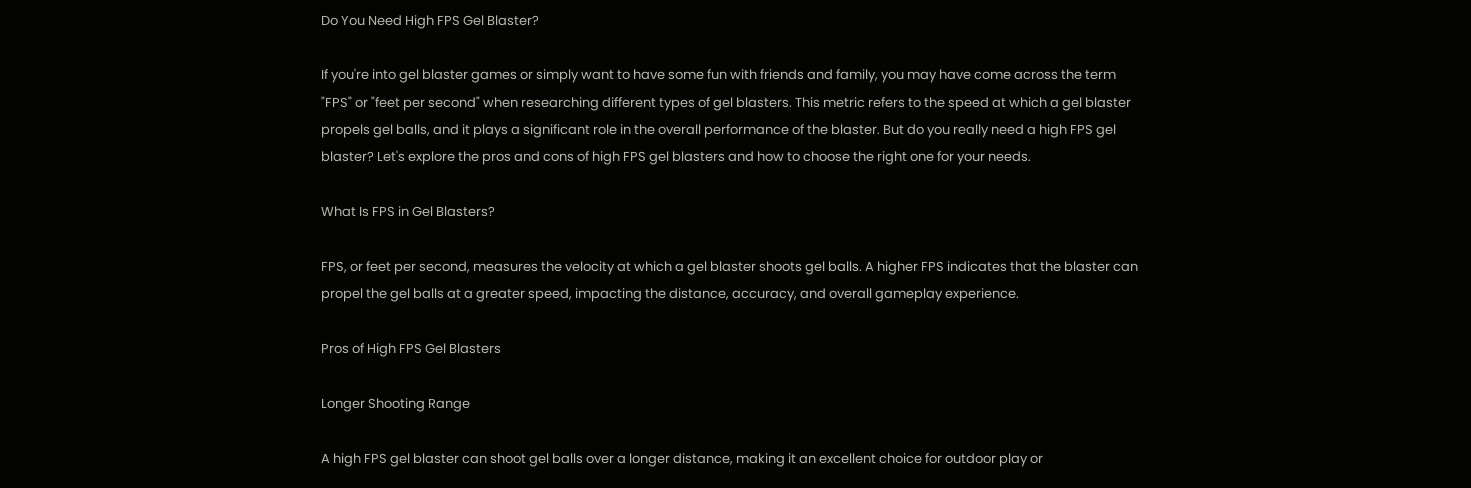Do You Need High FPS Gel Blaster?

If you're into gel blaster games or simply want to have some fun with friends and family, you may have come across the term "FPS" or "feet per second" when researching different types of gel blasters. This metric refers to the speed at which a gel blaster propels gel balls, and it plays a significant role in the overall performance of the blaster. But do you really need a high FPS gel blaster? Let's explore the pros and cons of high FPS gel blasters and how to choose the right one for your needs.

What Is FPS in Gel Blasters?

FPS, or feet per second, measures the velocity at which a gel blaster shoots gel balls. A higher FPS indicates that the blaster can propel the gel balls at a greater speed, impacting the distance, accuracy, and overall gameplay experience.

Pros of High FPS Gel Blasters

Longer Shooting Range

A high FPS gel blaster can shoot gel balls over a longer distance, making it an excellent choice for outdoor play or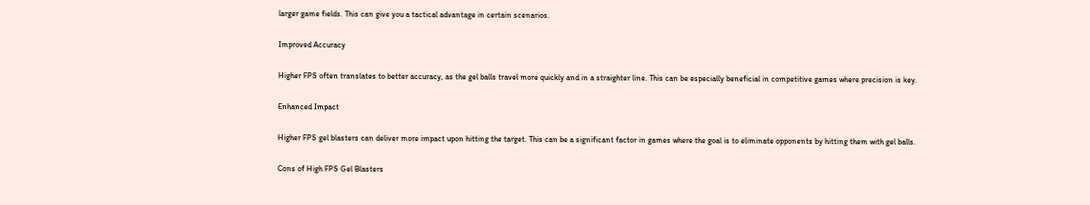larger game fields. This can give you a tactical advantage in certain scenarios.

Improved Accuracy

Higher FPS often translates to better accuracy, as the gel balls travel more quickly and in a straighter line. This can be especially beneficial in competitive games where precision is key.

Enhanced Impact

Higher FPS gel blasters can deliver more impact upon hitting the target. This can be a significant factor in games where the goal is to eliminate opponents by hitting them with gel balls.

Cons of High FPS Gel Blasters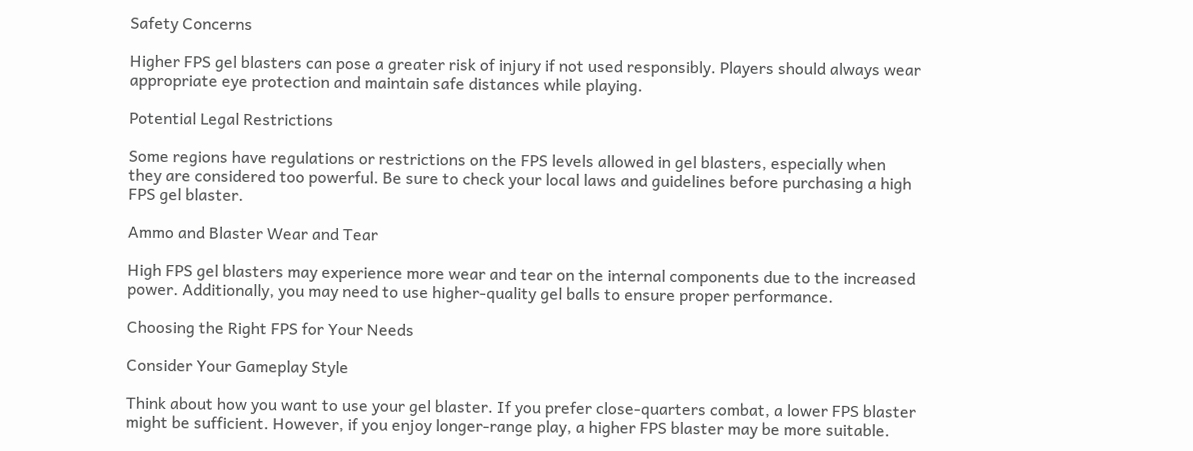Safety Concerns

Higher FPS gel blasters can pose a greater risk of injury if not used responsibly. Players should always wear appropriate eye protection and maintain safe distances while playing.

Potential Legal Restrictions

Some regions have regulations or restrictions on the FPS levels allowed in gel blasters, especially when they are considered too powerful. Be sure to check your local laws and guidelines before purchasing a high FPS gel blaster.

Ammo and Blaster Wear and Tear

High FPS gel blasters may experience more wear and tear on the internal components due to the increased power. Additionally, you may need to use higher-quality gel balls to ensure proper performance.

Choosing the Right FPS for Your Needs

Consider Your Gameplay Style

Think about how you want to use your gel blaster. If you prefer close-quarters combat, a lower FPS blaster might be sufficient. However, if you enjoy longer-range play, a higher FPS blaster may be more suitable.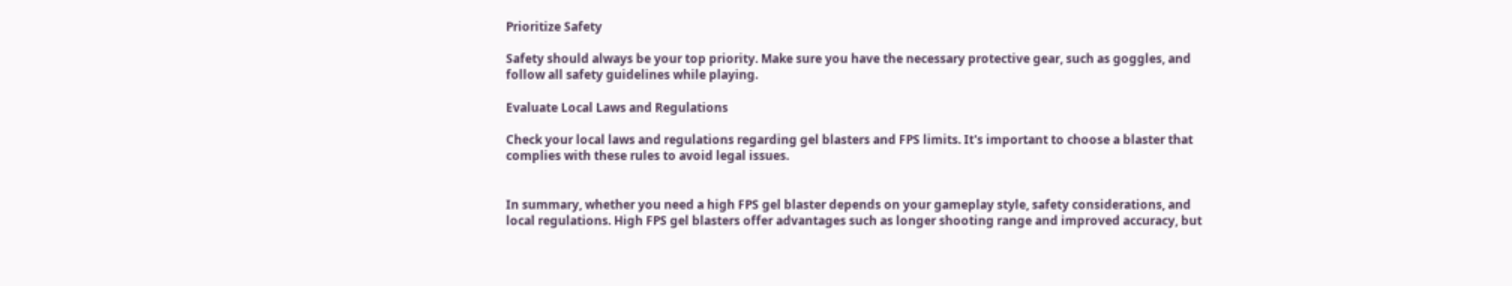Prioritize Safety

Safety should always be your top priority. Make sure you have the necessary protective gear, such as goggles, and follow all safety guidelines while playing.

Evaluate Local Laws and Regulations

Check your local laws and regulations regarding gel blasters and FPS limits. It's important to choose a blaster that complies with these rules to avoid legal issues.


In summary, whether you need a high FPS gel blaster depends on your gameplay style, safety considerations, and local regulations. High FPS gel blasters offer advantages such as longer shooting range and improved accuracy, but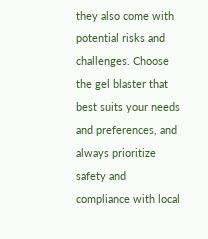they also come with potential risks and challenges. Choose the gel blaster that best suits your needs and preferences, and always prioritize safety and compliance with local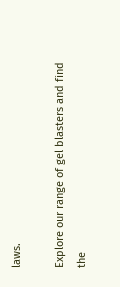laws.

Explore our range of gel blasters and find the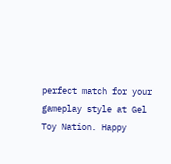perfect match for your gameplay style at Gel Toy Nation. Happy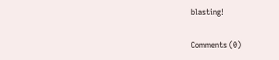blasting!

Comments (0)